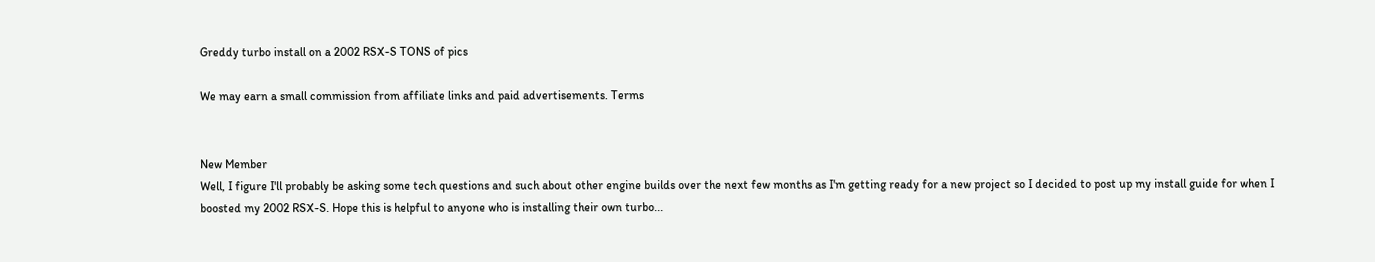Greddy turbo install on a 2002 RSX-S TONS of pics

We may earn a small commission from affiliate links and paid advertisements. Terms


New Member
Well, I figure I'll probably be asking some tech questions and such about other engine builds over the next few months as I'm getting ready for a new project so I decided to post up my install guide for when I boosted my 2002 RSX-S. Hope this is helpful to anyone who is installing their own turbo...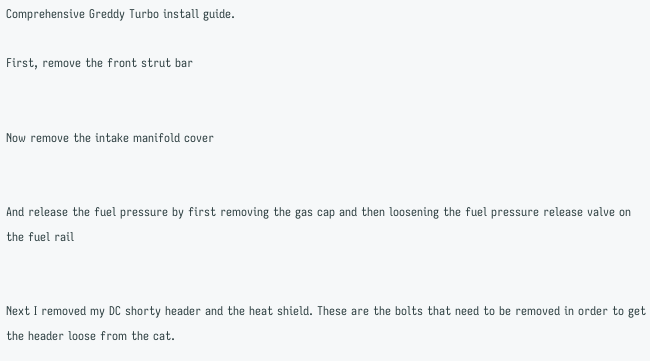Comprehensive Greddy Turbo install guide.

First, remove the front strut bar


Now remove the intake manifold cover


And release the fuel pressure by first removing the gas cap and then loosening the fuel pressure release valve on the fuel rail


Next I removed my DC shorty header and the heat shield. These are the bolts that need to be removed in order to get the header loose from the cat.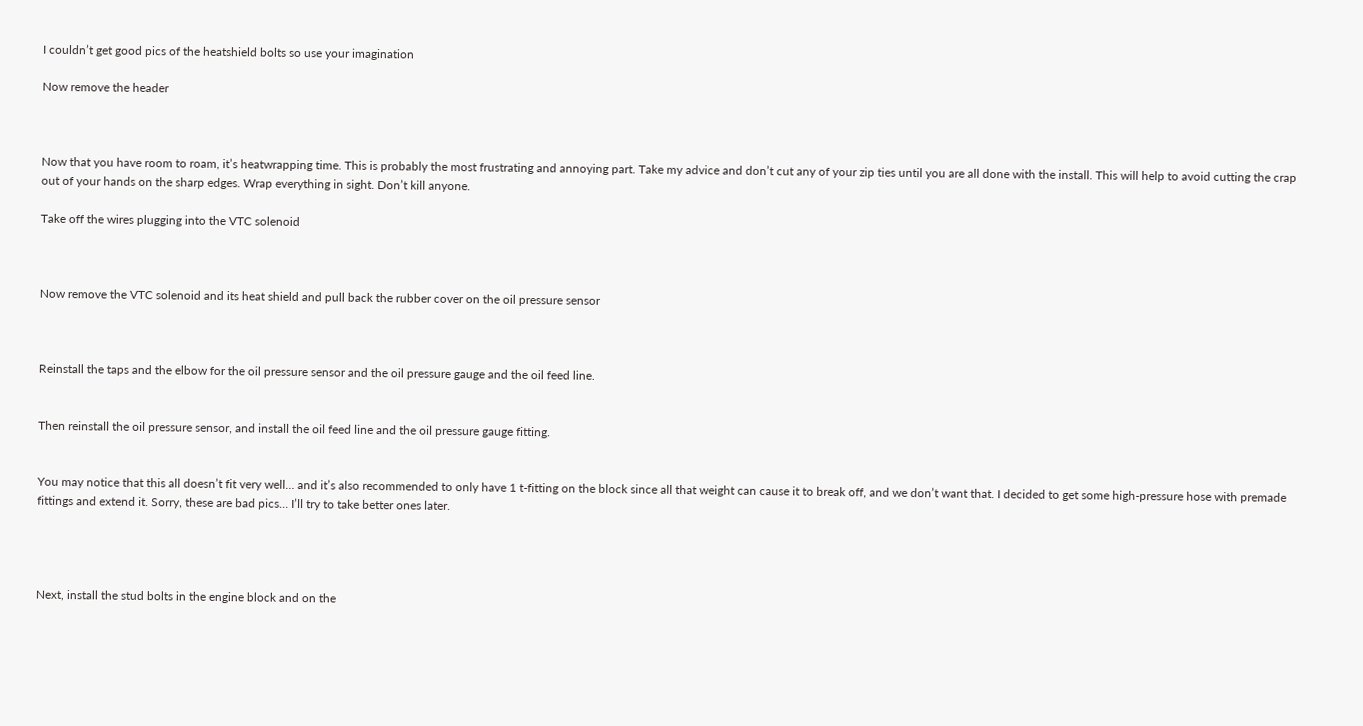I couldn’t get good pics of the heatshield bolts so use your imagination

Now remove the header



Now that you have room to roam, it’s heatwrapping time. This is probably the most frustrating and annoying part. Take my advice and don’t cut any of your zip ties until you are all done with the install. This will help to avoid cutting the crap out of your hands on the sharp edges. Wrap everything in sight. Don’t kill anyone.

Take off the wires plugging into the VTC solenoid



Now remove the VTC solenoid and its heat shield and pull back the rubber cover on the oil pressure sensor



Reinstall the taps and the elbow for the oil pressure sensor and the oil pressure gauge and the oil feed line.


Then reinstall the oil pressure sensor, and install the oil feed line and the oil pressure gauge fitting.


You may notice that this all doesn’t fit very well… and it’s also recommended to only have 1 t-fitting on the block since all that weight can cause it to break off, and we don’t want that. I decided to get some high-pressure hose with premade fittings and extend it. Sorry, these are bad pics… I’ll try to take better ones later.




Next, install the stud bolts in the engine block and on the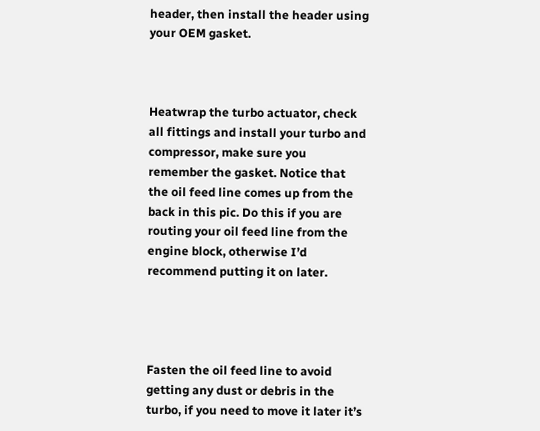header, then install the header using your OEM gasket.



Heatwrap the turbo actuator, check all fittings and install your turbo and compressor, make sure you remember the gasket. Notice that the oil feed line comes up from the back in this pic. Do this if you are routing your oil feed line from the engine block, otherwise I’d recommend putting it on later.




Fasten the oil feed line to avoid getting any dust or debris in the turbo, if you need to move it later it’s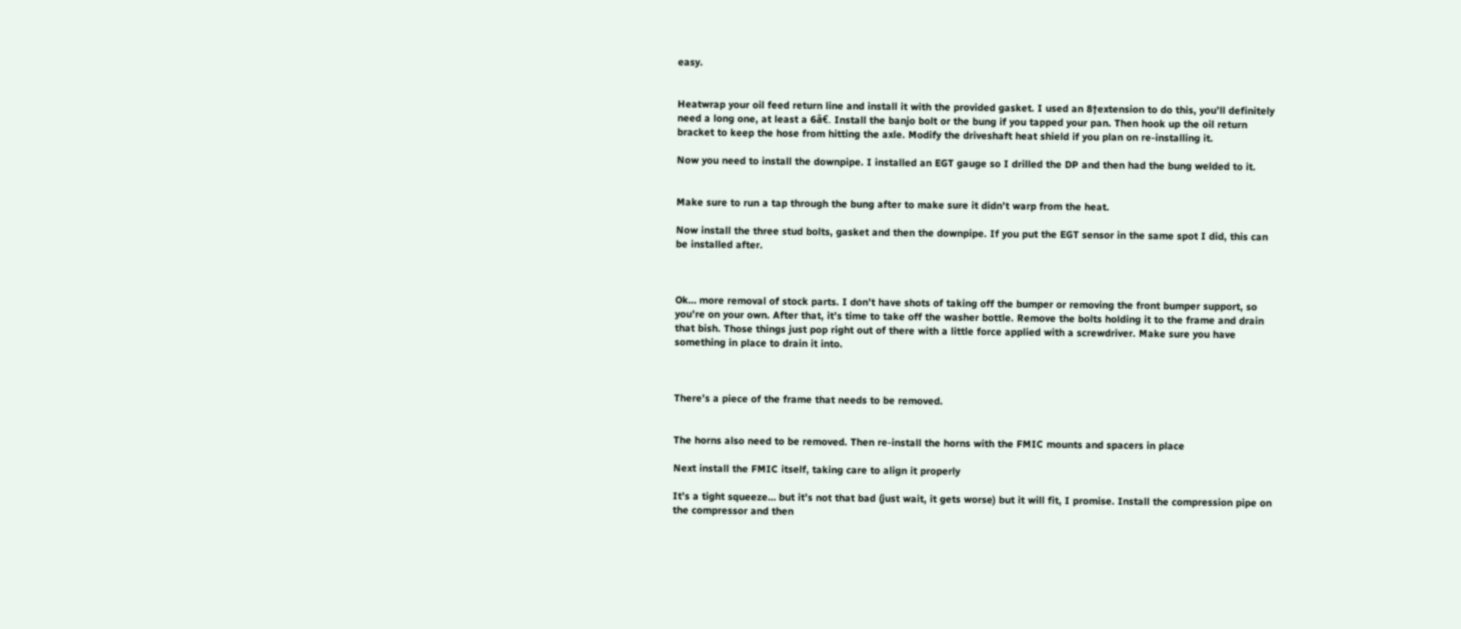easy.


Heatwrap your oil feed return line and install it with the provided gasket. I used an 8†extension to do this, you’ll definitely need a long one, at least a 6â€. Install the banjo bolt or the bung if you tapped your pan. Then hook up the oil return bracket to keep the hose from hitting the axle. Modify the driveshaft heat shield if you plan on re-installing it.

Now you need to install the downpipe. I installed an EGT gauge so I drilled the DP and then had the bung welded to it.


Make sure to run a tap through the bung after to make sure it didn’t warp from the heat.

Now install the three stud bolts, gasket and then the downpipe. If you put the EGT sensor in the same spot I did, this can be installed after.



Ok… more removal of stock parts. I don’t have shots of taking off the bumper or removing the front bumper support, so you’re on your own. After that, it’s time to take off the washer bottle. Remove the bolts holding it to the frame and drain that bish. Those things just pop right out of there with a little force applied with a screwdriver. Make sure you have something in place to drain it into.



There’s a piece of the frame that needs to be removed.


The horns also need to be removed. Then re-install the horns with the FMIC mounts and spacers in place

Next install the FMIC itself, taking care to align it properly

It’s a tight squeeze… but it’s not that bad (just wait, it gets worse) but it will fit, I promise. Install the compression pipe on the compressor and then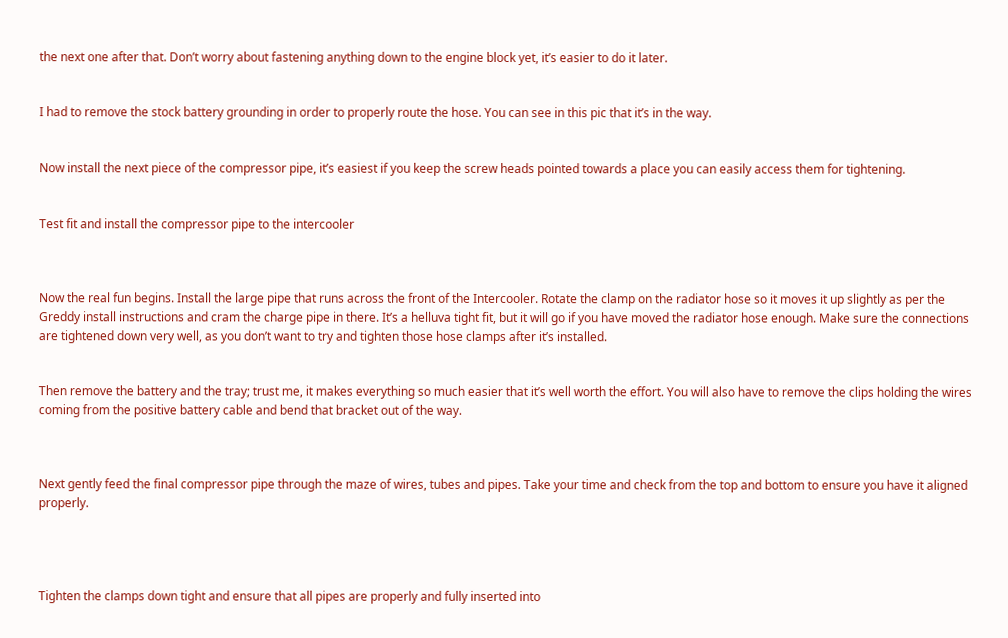the next one after that. Don’t worry about fastening anything down to the engine block yet, it’s easier to do it later.


I had to remove the stock battery grounding in order to properly route the hose. You can see in this pic that it’s in the way.


Now install the next piece of the compressor pipe, it’s easiest if you keep the screw heads pointed towards a place you can easily access them for tightening.


Test fit and install the compressor pipe to the intercooler



Now the real fun begins. Install the large pipe that runs across the front of the Intercooler. Rotate the clamp on the radiator hose so it moves it up slightly as per the Greddy install instructions and cram the charge pipe in there. It’s a helluva tight fit, but it will go if you have moved the radiator hose enough. Make sure the connections are tightened down very well, as you don’t want to try and tighten those hose clamps after it’s installed.


Then remove the battery and the tray; trust me, it makes everything so much easier that it’s well worth the effort. You will also have to remove the clips holding the wires coming from the positive battery cable and bend that bracket out of the way.



Next gently feed the final compressor pipe through the maze of wires, tubes and pipes. Take your time and check from the top and bottom to ensure you have it aligned properly.




Tighten the clamps down tight and ensure that all pipes are properly and fully inserted into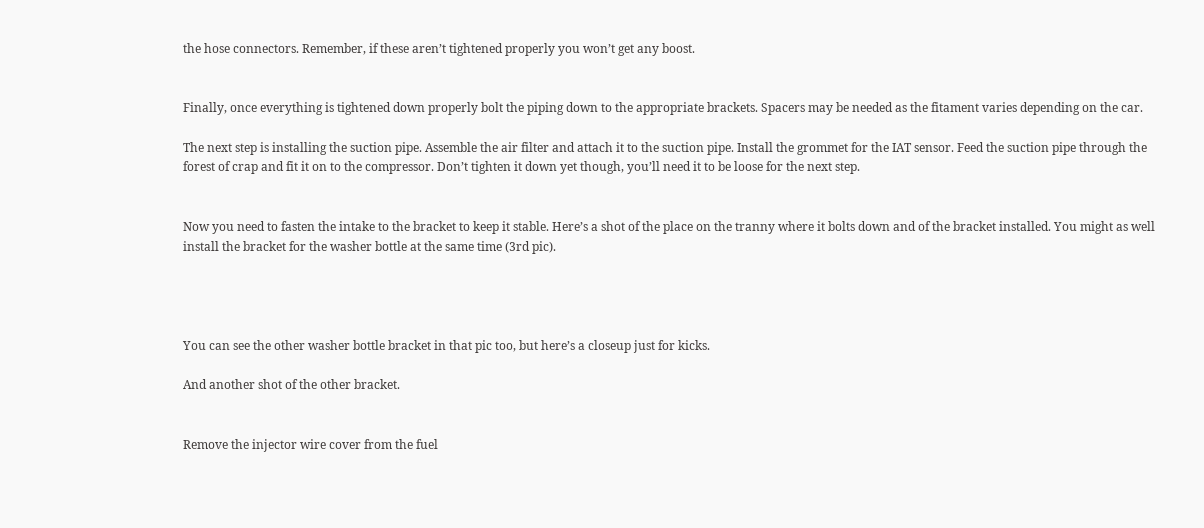the hose connectors. Remember, if these aren’t tightened properly you won’t get any boost.


Finally, once everything is tightened down properly bolt the piping down to the appropriate brackets. Spacers may be needed as the fitament varies depending on the car.

The next step is installing the suction pipe. Assemble the air filter and attach it to the suction pipe. Install the grommet for the IAT sensor. Feed the suction pipe through the forest of crap and fit it on to the compressor. Don’t tighten it down yet though, you’ll need it to be loose for the next step.


Now you need to fasten the intake to the bracket to keep it stable. Here’s a shot of the place on the tranny where it bolts down and of the bracket installed. You might as well install the bracket for the washer bottle at the same time (3rd pic).




You can see the other washer bottle bracket in that pic too, but here’s a closeup just for kicks.

And another shot of the other bracket.


Remove the injector wire cover from the fuel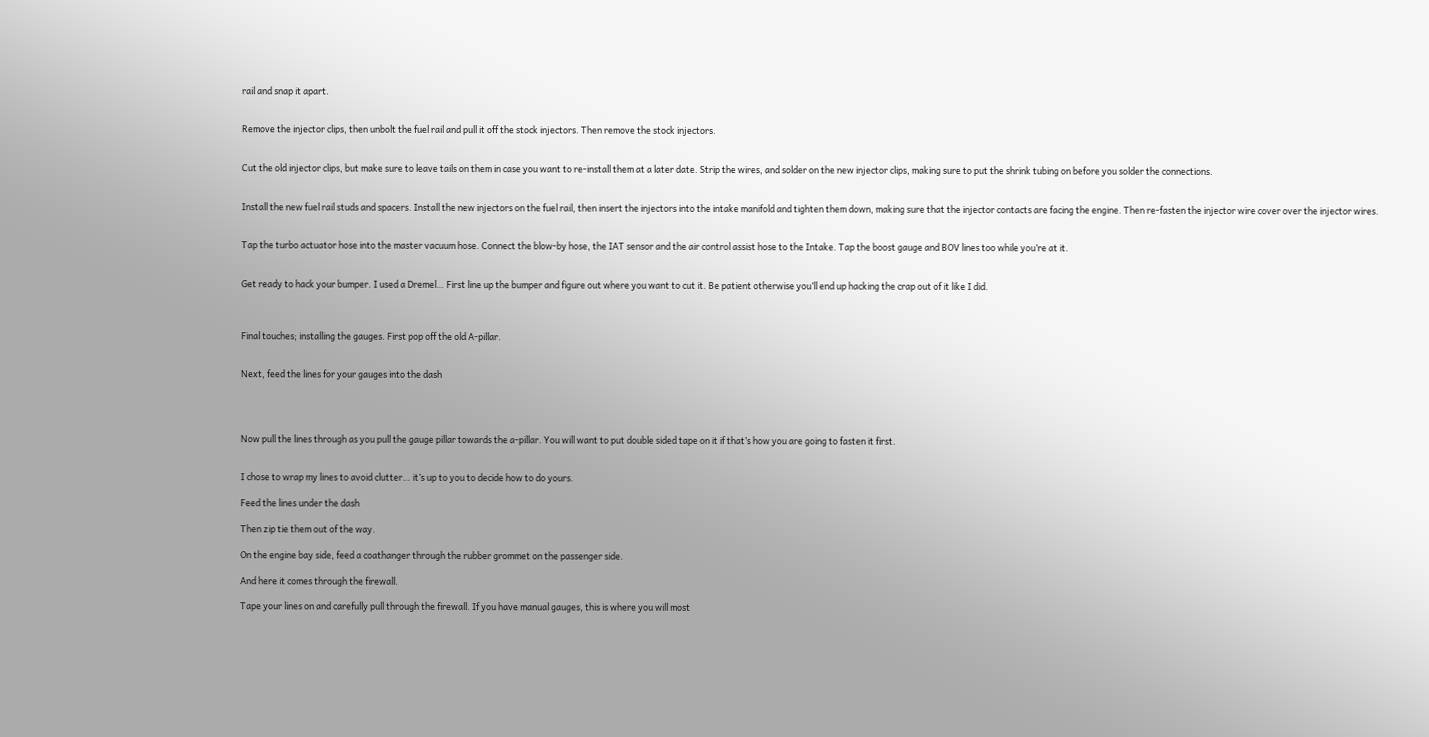rail and snap it apart.


Remove the injector clips, then unbolt the fuel rail and pull it off the stock injectors. Then remove the stock injectors.


Cut the old injector clips, but make sure to leave tails on them in case you want to re-install them at a later date. Strip the wires, and solder on the new injector clips, making sure to put the shrink tubing on before you solder the connections.


Install the new fuel rail studs and spacers. Install the new injectors on the fuel rail, then insert the injectors into the intake manifold and tighten them down, making sure that the injector contacts are facing the engine. Then re-fasten the injector wire cover over the injector wires.


Tap the turbo actuator hose into the master vacuum hose. Connect the blow-by hose, the IAT sensor and the air control assist hose to the Intake. Tap the boost gauge and BOV lines too while you’re at it.


Get ready to hack your bumper. I used a Dremel… First line up the bumper and figure out where you want to cut it. Be patient otherwise you’ll end up hacking the crap out of it like I did.



Final touches; installing the gauges. First pop off the old A-pillar.


Next, feed the lines for your gauges into the dash




Now pull the lines through as you pull the gauge pillar towards the a-pillar. You will want to put double sided tape on it if that’s how you are going to fasten it first.


I chose to wrap my lines to avoid clutter… it’s up to you to decide how to do yours.

Feed the lines under the dash

Then zip tie them out of the way.

On the engine bay side, feed a coathanger through the rubber grommet on the passenger side.

And here it comes through the firewall.

Tape your lines on and carefully pull through the firewall. If you have manual gauges, this is where you will most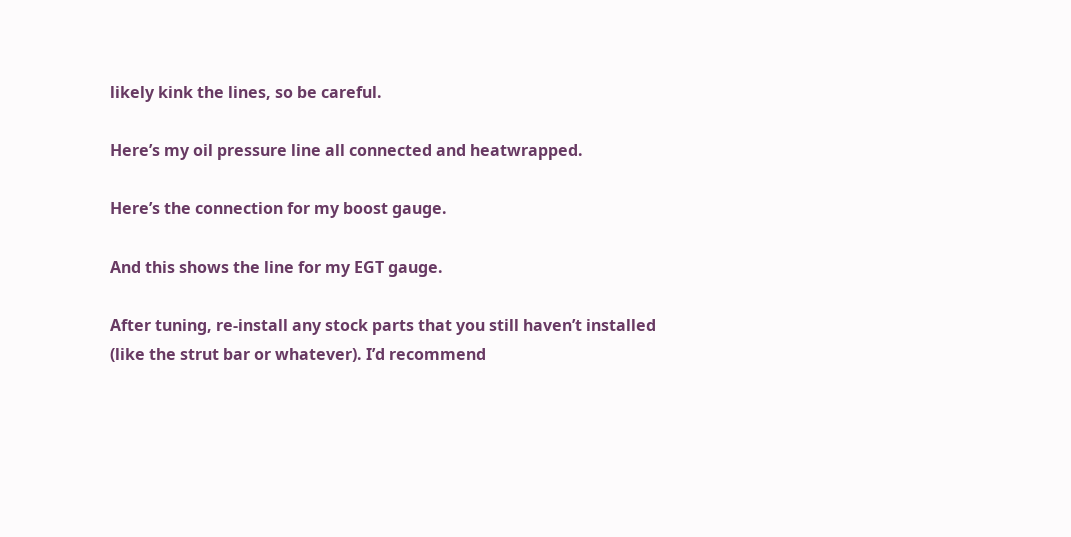likely kink the lines, so be careful.

Here’s my oil pressure line all connected and heatwrapped.

Here’s the connection for my boost gauge.

And this shows the line for my EGT gauge.

After tuning, re-install any stock parts that you still haven’t installed (like the strut bar or whatever). I’d recommend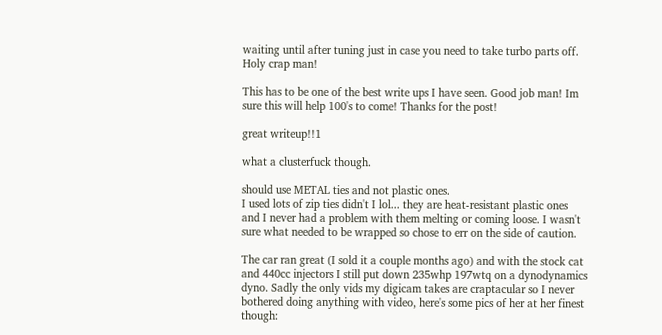waiting until after tuning just in case you need to take turbo parts off.
Holy crap man!

This has to be one of the best write ups I have seen. Good job man! Im sure this will help 100's to come! Thanks for the post!

great writeup!!1

what a clusterfuck though.

should use METAL ties and not plastic ones.
I used lots of zip ties didn't I lol... they are heat-resistant plastic ones and I never had a problem with them melting or coming loose. I wasn't sure what needed to be wrapped so chose to err on the side of caution.

The car ran great (I sold it a couple months ago) and with the stock cat and 440cc injectors I still put down 235whp 197wtq on a dynodynamics dyno. Sadly the only vids my digicam takes are craptacular so I never bothered doing anything with video, here's some pics of her at her finest though: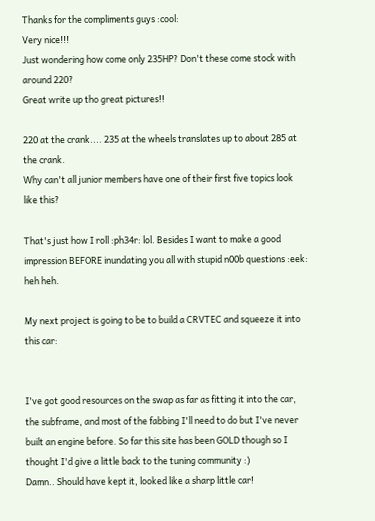Thanks for the compliments guys :cool:
Very nice!!!
Just wondering how come only 235HP? Don't these come stock with around 220?
Great write up tho great pictures!!

220 at the crank.... 235 at the wheels translates up to about 285 at the crank.
Why can't all junior members have one of their first five topics look like this?

That's just how I roll :ph34r: lol. Besides I want to make a good impression BEFORE inundating you all with stupid n00b questions :eek: heh heh.

My next project is going to be to build a CRVTEC and squeeze it into this car:


I've got good resources on the swap as far as fitting it into the car, the subframe, and most of the fabbing I'll need to do but I've never built an engine before. So far this site has been GOLD though so I thought I'd give a little back to the tuning community :)
Damn.. Should have kept it, looked like a sharp little car!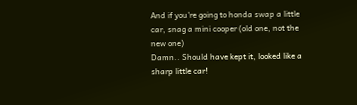And if you're going to honda swap a little car, snag a mini cooper (old one, not the new one)
Damn.. Should have kept it, looked like a sharp little car!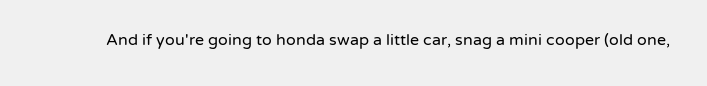And if you're going to honda swap a little car, snag a mini cooper (old one,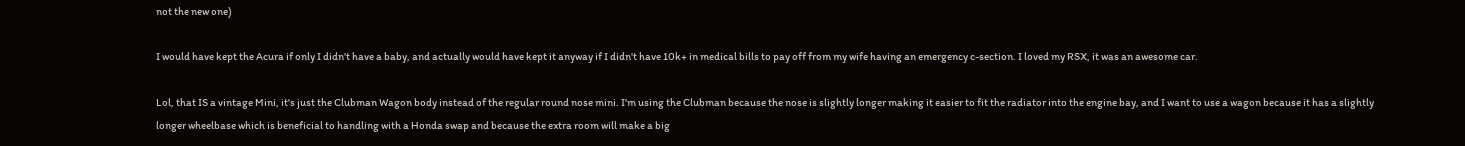not the new one)

I would have kept the Acura if only I didn't have a baby, and actually would have kept it anyway if I didn't have 10k+ in medical bills to pay off from my wife having an emergency c-section. I loved my RSX, it was an awesome car.

Lol, that IS a vintage Mini, it's just the Clubman Wagon body instead of the regular round nose mini. I'm using the Clubman because the nose is slightly longer making it easier to fit the radiator into the engine bay, and I want to use a wagon because it has a slightly longer wheelbase which is beneficial to handling with a Honda swap and because the extra room will make a big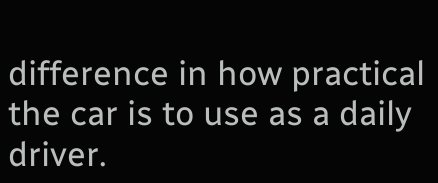difference in how practical the car is to use as a daily driver.